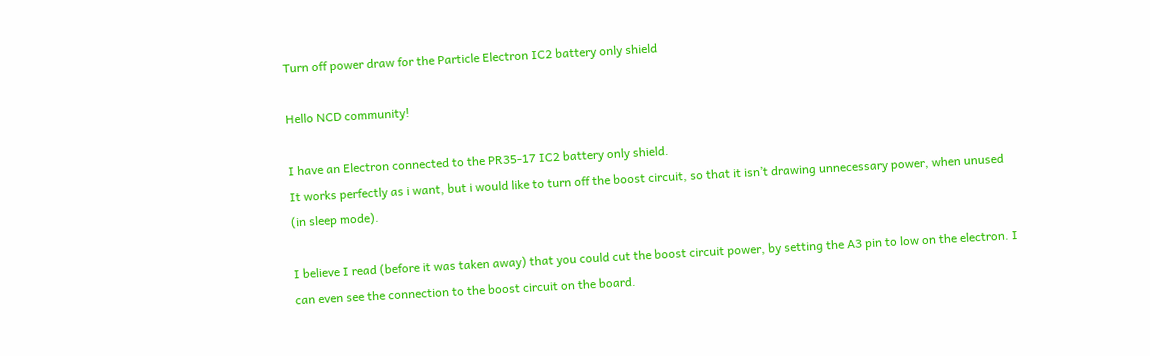Turn off power draw for the Particle Electron IC2 battery only shield

Hello NCD community!

I have an Electron connected to the PR35-17 IC2 battery only shield.
It works perfectly as i want, but i would like to turn off the boost circuit, so that it isn’t drawing unnecessary power, when unused (in sleep mode).

I believe I read (before it was taken away) that you could cut the boost circuit power, by setting the A3 pin to low on the electron. I can even see the connection to the boost circuit on the board.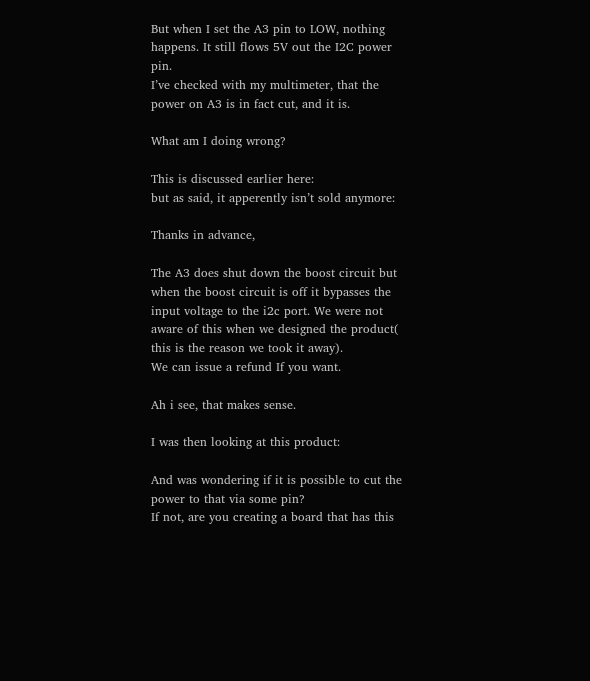But when I set the A3 pin to LOW, nothing happens. It still flows 5V out the I2C power pin.
I’ve checked with my multimeter, that the power on A3 is in fact cut, and it is.

What am I doing wrong?

This is discussed earlier here:
but as said, it apperently isn’t sold anymore:

Thanks in advance,

The A3 does shut down the boost circuit but when the boost circuit is off it bypasses the input voltage to the i2c port. We were not aware of this when we designed the product( this is the reason we took it away).
We can issue a refund If you want.

Ah i see, that makes sense.

I was then looking at this product:

And was wondering if it is possible to cut the power to that via some pin?
If not, are you creating a board that has this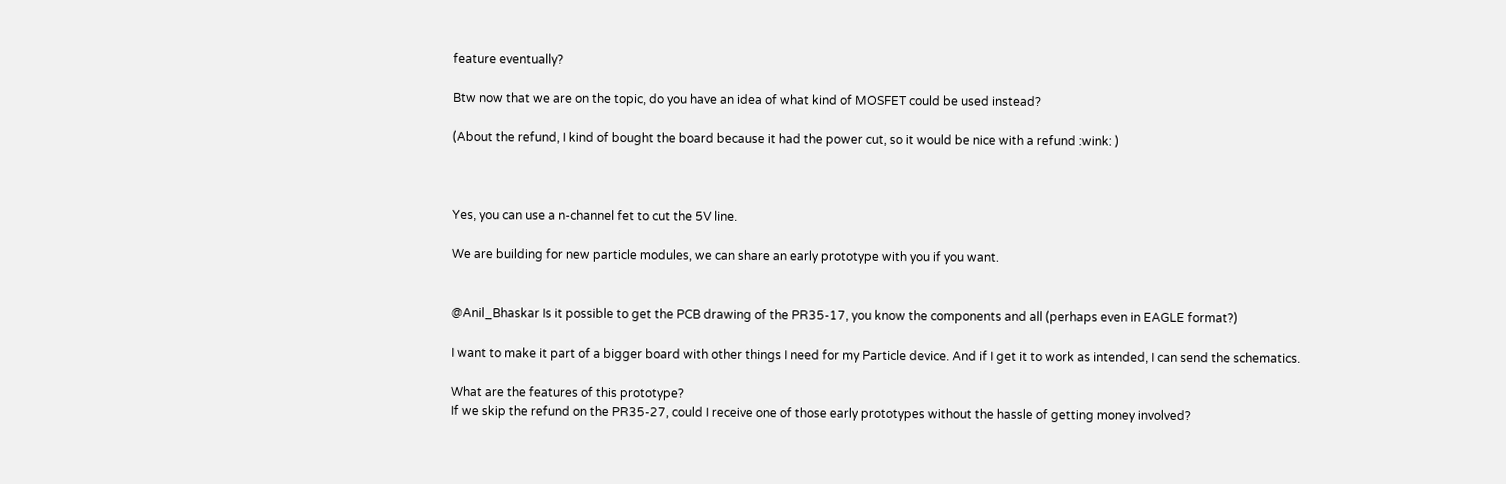feature eventually?

Btw now that we are on the topic, do you have an idea of what kind of MOSFET could be used instead?

(About the refund, I kind of bought the board because it had the power cut, so it would be nice with a refund :wink: )



Yes, you can use a n-channel fet to cut the 5V line.

We are building for new particle modules, we can share an early prototype with you if you want.


@Anil_Bhaskar Is it possible to get the PCB drawing of the PR35-17, you know the components and all (perhaps even in EAGLE format?)

I want to make it part of a bigger board with other things I need for my Particle device. And if I get it to work as intended, I can send the schematics.

What are the features of this prototype?
If we skip the refund on the PR35-27, could I receive one of those early prototypes without the hassle of getting money involved?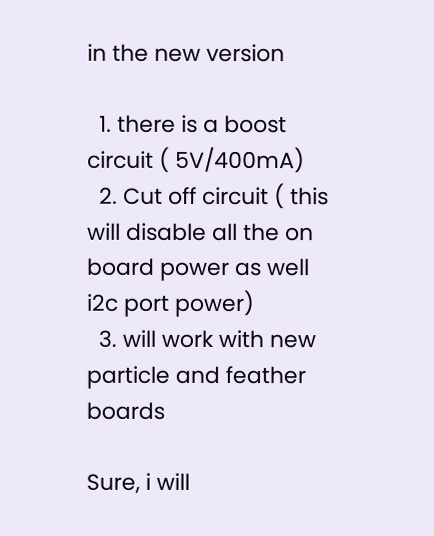in the new version

  1. there is a boost circuit ( 5V/400mA)
  2. Cut off circuit ( this will disable all the on board power as well i2c port power)
  3. will work with new particle and feather boards

Sure, i will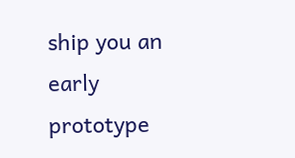ship you an early prototype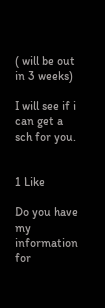( will be out in 3 weeks)

I will see if i can get a sch for you.


1 Like

Do you have my information for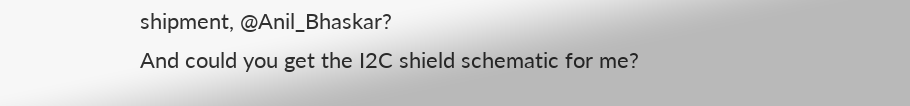shipment, @Anil_Bhaskar?
And could you get the I2C shield schematic for me?